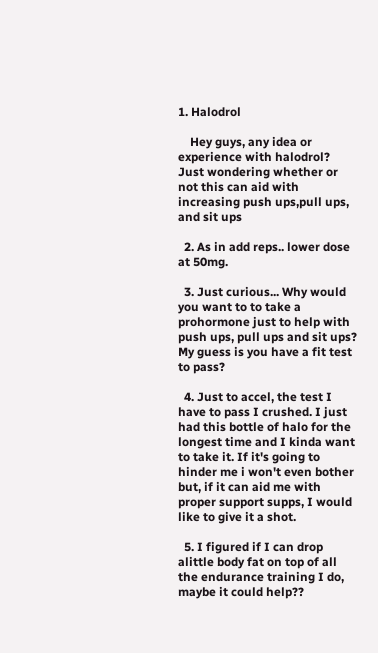1. Halodrol

    Hey guys, any idea or experience with halodrol? Just wondering whether or not this can aid with increasing push ups,pull ups, and sit ups

  2. As in add reps.. lower dose at 50mg.

  3. Just curious... Why would you want to to take a prohormone just to help with push ups, pull ups and sit ups? My guess is you have a fit test to pass?

  4. Just to accel, the test I have to pass I crushed. I just had this bottle of halo for the longest time and I kinda want to take it. If it's going to hinder me i won't even bother but, if it can aid me with proper support supps, I would like to give it a shot.

  5. I figured if I can drop alittle body fat on top of all the endurance training I do, maybe it could help??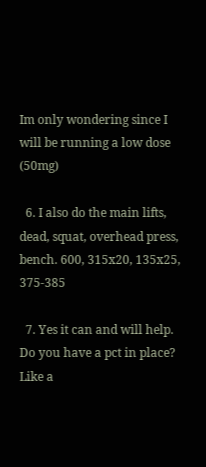Im only wondering since I will be running a low dose (50mg)

  6. I also do the main lifts, dead, squat, overhead press, bench. 600, 315x20, 135x25, 375-385

  7. Yes it can and will help. Do you have a pct in place? Like a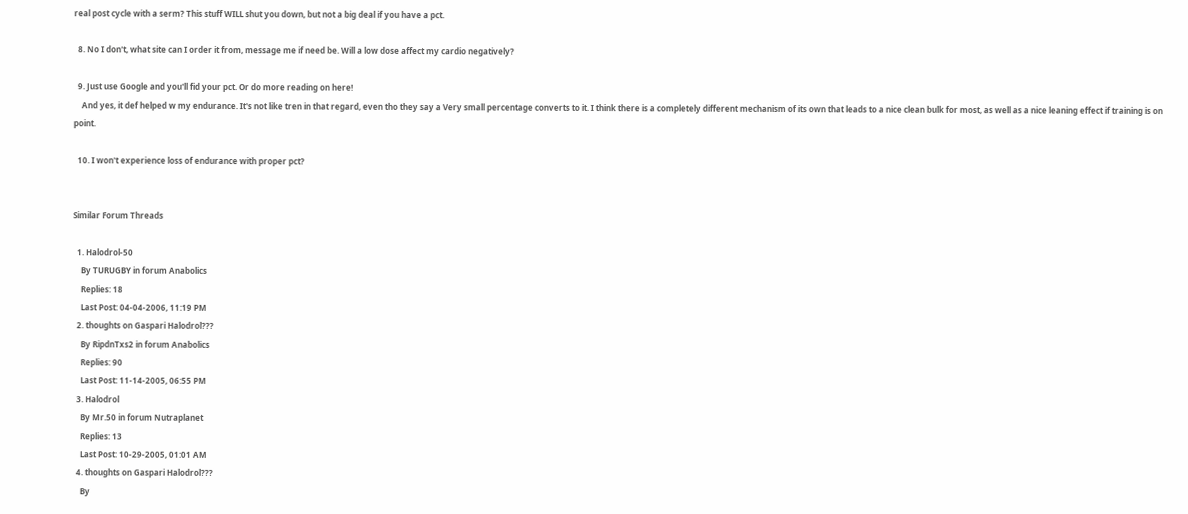real post cycle with a serm? This stuff WILL shut you down, but not a big deal if you have a pct.

  8. No I don't, what site can I order it from, message me if need be. Will a low dose affect my cardio negatively?

  9. Just use Google and you'll fid your pct. Or do more reading on here!
    And yes, it def helped w my endurance. It's not like tren in that regard, even tho they say a Very small percentage converts to it. I think there is a completely different mechanism of its own that leads to a nice clean bulk for most, as well as a nice leaning effect if training is on point.

  10. I won't experience loss of endurance with proper pct?


Similar Forum Threads

  1. Halodrol-50
    By TURUGBY in forum Anabolics
    Replies: 18
    Last Post: 04-04-2006, 11:19 PM
  2. thoughts on Gaspari Halodrol???
    By RipdnTxs2 in forum Anabolics
    Replies: 90
    Last Post: 11-14-2005, 06:55 PM
  3. Halodrol
    By Mr.50 in forum Nutraplanet
    Replies: 13
    Last Post: 10-29-2005, 01:01 AM
  4. thoughts on Gaspari Halodrol???
    By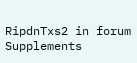RipdnTxs2 in forum Supplements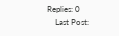Replies: 0
    Last Post: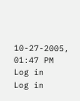10-27-2005, 01:47 PM
Log in
Log in